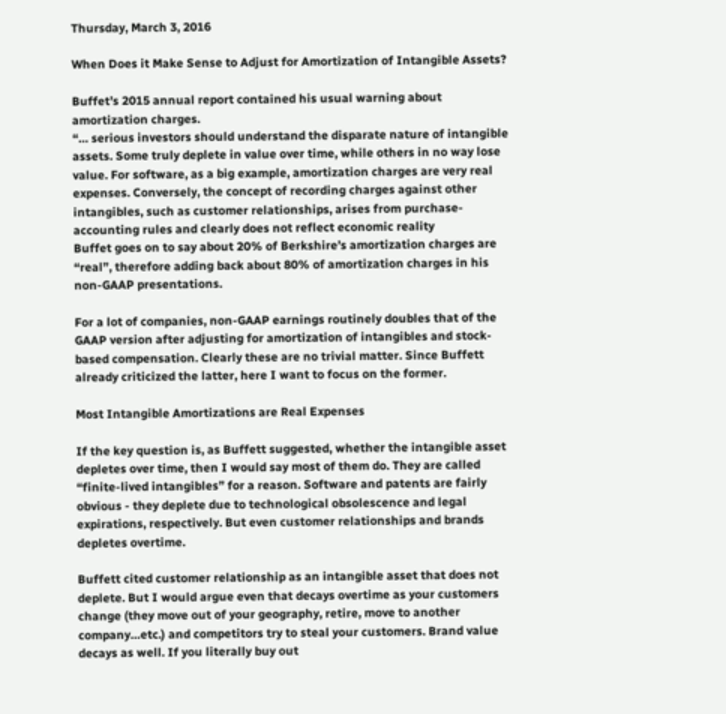Thursday, March 3, 2016

When Does it Make Sense to Adjust for Amortization of Intangible Assets?

Buffet’s 2015 annual report contained his usual warning about amortization charges.
“… serious investors should understand the disparate nature of intangible assets. Some truly deplete in value over time, while others in no way lose value. For software, as a big example, amortization charges are very real expenses. Conversely, the concept of recording charges against other intangibles, such as customer relationships, arises from purchase-accounting rules and clearly does not reflect economic reality
Buffet goes on to say about 20% of Berkshire’s amortization charges are “real”, therefore adding back about 80% of amortization charges in his non-GAAP presentations.

For a lot of companies, non-GAAP earnings routinely doubles that of the GAAP version after adjusting for amortization of intangibles and stock-based compensation. Clearly these are no trivial matter. Since Buffett already criticized the latter, here I want to focus on the former.

Most Intangible Amortizations are Real Expenses

If the key question is, as Buffett suggested, whether the intangible asset depletes over time, then I would say most of them do. They are called “finite-lived intangibles” for a reason. Software and patents are fairly obvious - they deplete due to technological obsolescence and legal expirations, respectively. But even customer relationships and brands depletes overtime.

Buffett cited customer relationship as an intangible asset that does not deplete. But I would argue even that decays overtime as your customers change (they move out of your geography, retire, move to another company…etc.) and competitors try to steal your customers. Brand value decays as well. If you literally buy out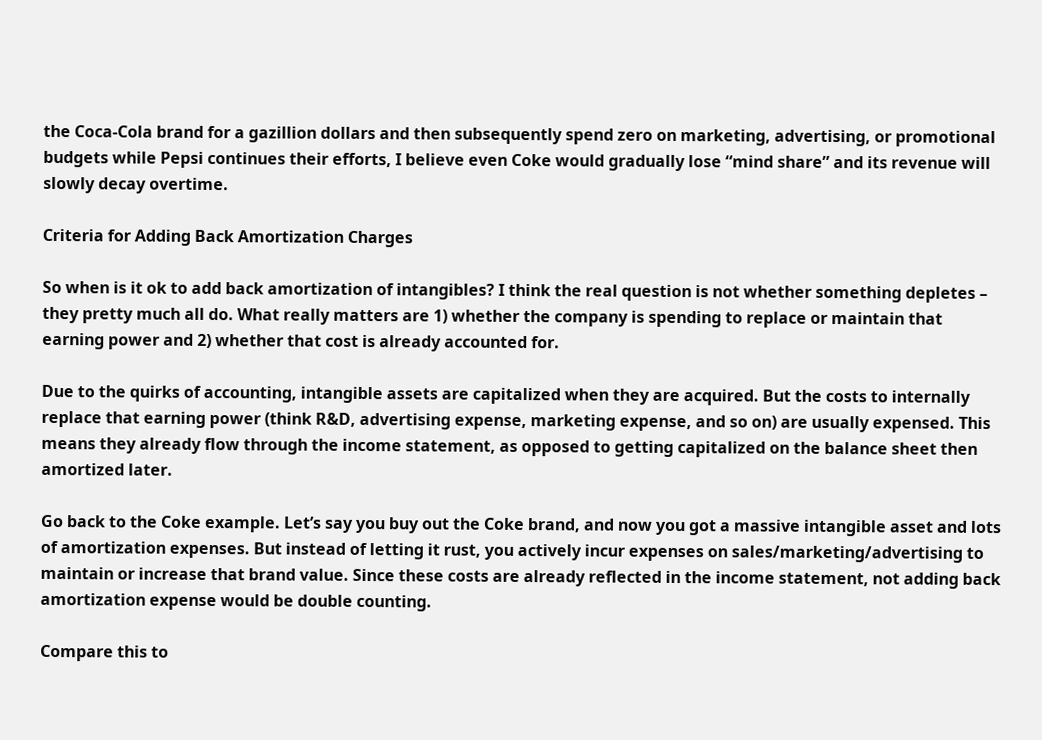the Coca-Cola brand for a gazillion dollars and then subsequently spend zero on marketing, advertising, or promotional budgets while Pepsi continues their efforts, I believe even Coke would gradually lose “mind share” and its revenue will slowly decay overtime.

Criteria for Adding Back Amortization Charges

So when is it ok to add back amortization of intangibles? I think the real question is not whether something depletes – they pretty much all do. What really matters are 1) whether the company is spending to replace or maintain that earning power and 2) whether that cost is already accounted for.

Due to the quirks of accounting, intangible assets are capitalized when they are acquired. But the costs to internally replace that earning power (think R&D, advertising expense, marketing expense, and so on) are usually expensed. This means they already flow through the income statement, as opposed to getting capitalized on the balance sheet then amortized later.

Go back to the Coke example. Let’s say you buy out the Coke brand, and now you got a massive intangible asset and lots of amortization expenses. But instead of letting it rust, you actively incur expenses on sales/marketing/advertising to maintain or increase that brand value. Since these costs are already reflected in the income statement, not adding back amortization expense would be double counting.

Compare this to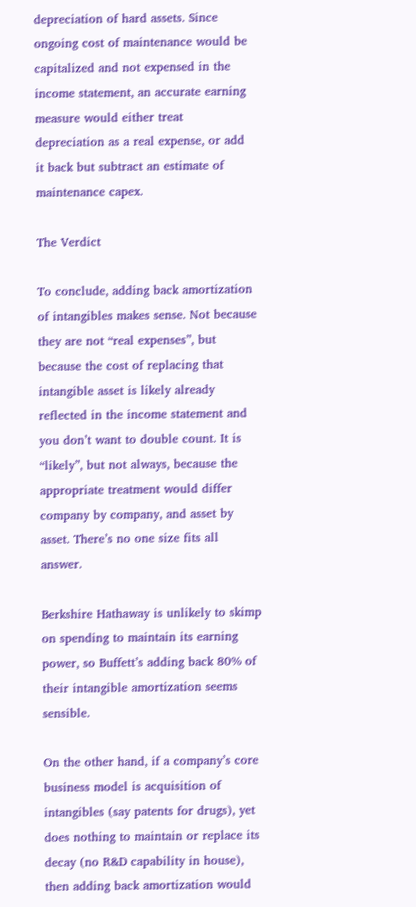depreciation of hard assets. Since ongoing cost of maintenance would be capitalized and not expensed in the income statement, an accurate earning measure would either treat depreciation as a real expense, or add it back but subtract an estimate of maintenance capex.

The Verdict

To conclude, adding back amortization of intangibles makes sense. Not because they are not “real expenses”, but because the cost of replacing that intangible asset is likely already reflected in the income statement and you don’t want to double count. It is “likely”, but not always, because the appropriate treatment would differ company by company, and asset by asset. There’s no one size fits all answer.

Berkshire Hathaway is unlikely to skimp on spending to maintain its earning power, so Buffett’s adding back 80% of their intangible amortization seems sensible.

On the other hand, if a company’s core business model is acquisition of intangibles (say patents for drugs), yet does nothing to maintain or replace its decay (no R&D capability in house), then adding back amortization would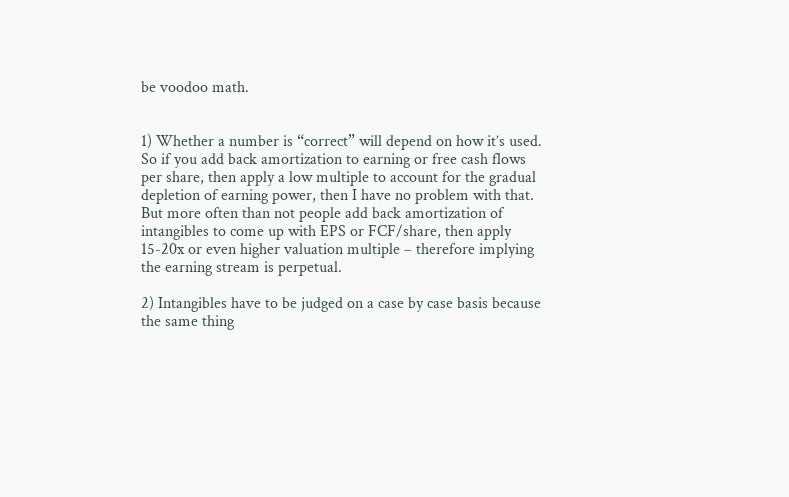be voodoo math.


1) Whether a number is “correct” will depend on how it’s used. So if you add back amortization to earning or free cash flows per share, then apply a low multiple to account for the gradual depletion of earning power, then I have no problem with that. But more often than not people add back amortization of intangibles to come up with EPS or FCF/share, then apply 15-20x or even higher valuation multiple – therefore implying the earning stream is perpetual.

2) Intangibles have to be judged on a case by case basis because the same thing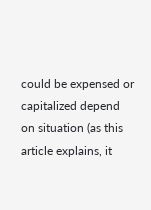could be expensed or capitalized depend on situation (as this article explains, it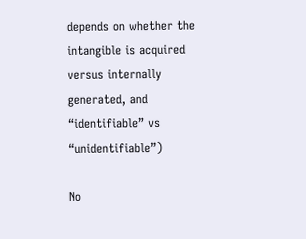depends on whether the intangible is acquired versus internally generated, and “identifiable” vs “unidentifiable”)

No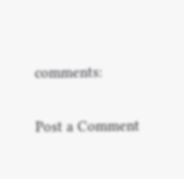comments:

Post a Comment